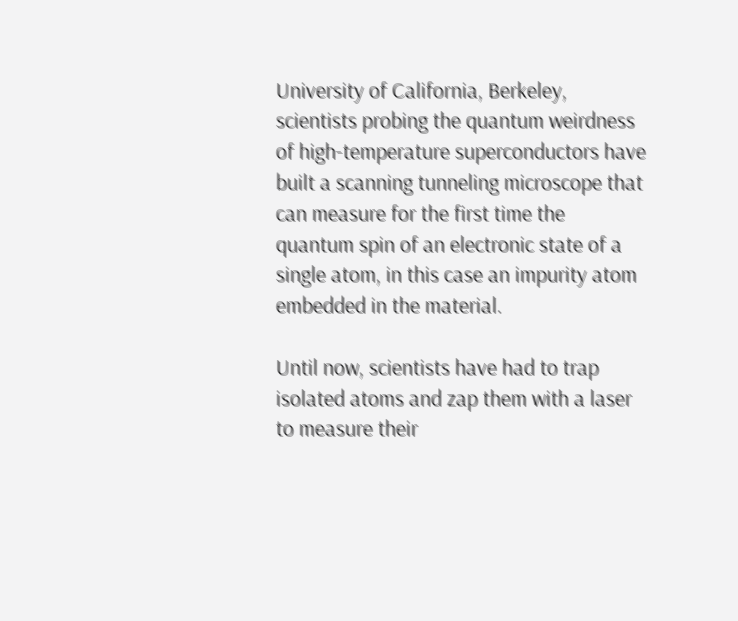University of California, Berkeley, scientists probing the quantum weirdness of high-temperature superconductors have built a scanning tunneling microscope that can measure for the first time the quantum spin of an electronic state of a single atom, in this case an impurity atom embedded in the material.

Until now, scientists have had to trap isolated atoms and zap them with a laser to measure their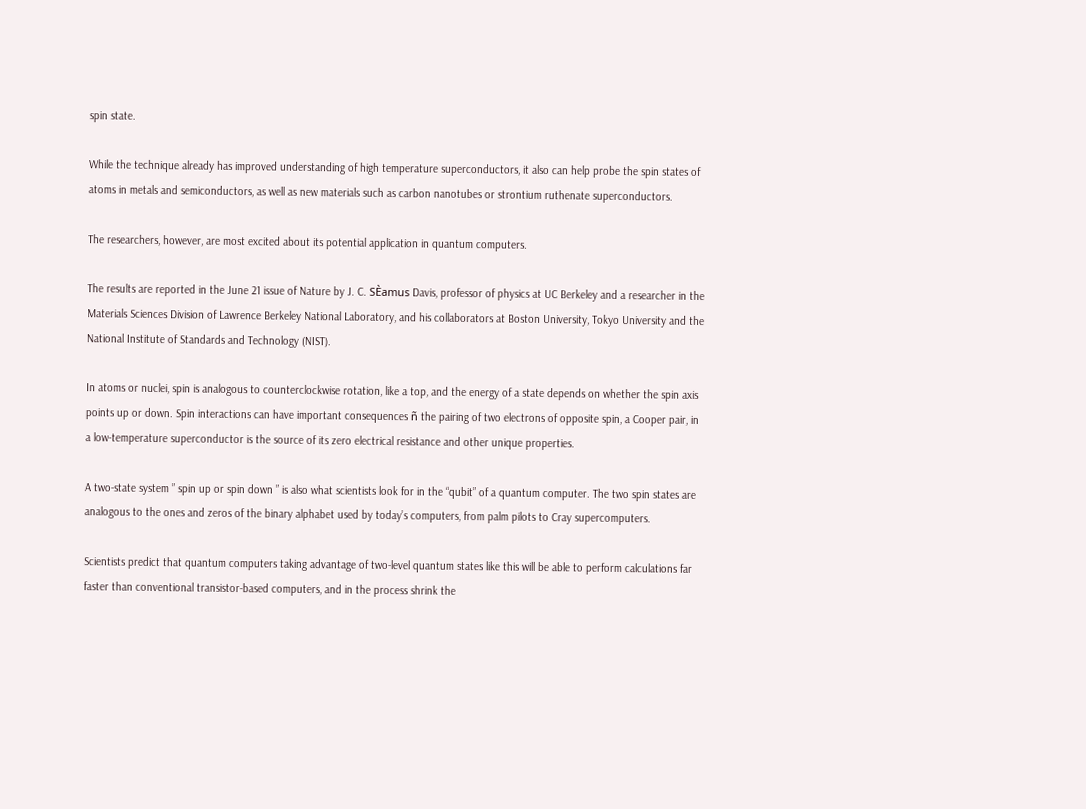spin state.

While the technique already has improved understanding of high temperature superconductors, it also can help probe the spin states of atoms in metals and semiconductors, as well as new materials such as carbon nanotubes or strontium ruthenate superconductors.

The researchers, however, are most excited about its potential application in quantum computers.

The results are reported in the June 21 issue of Nature by J. C. SÈamus Davis, professor of physics at UC Berkeley and a researcher in the Materials Sciences Division of Lawrence Berkeley National Laboratory, and his collaborators at Boston University, Tokyo University and the National Institute of Standards and Technology (NIST).

In atoms or nuclei, spin is analogous to counterclockwise rotation, like a top, and the energy of a state depends on whether the spin axis points up or down. Spin interactions can have important consequences ñ the pairing of two electrons of opposite spin, a Cooper pair, in a low-temperature superconductor is the source of its zero electrical resistance and other unique properties.

A two-state system ” spin up or spin down ” is also what scientists look for in the “qubit” of a quantum computer. The two spin states are analogous to the ones and zeros of the binary alphabet used by today’s computers, from palm pilots to Cray supercomputers.

Scientists predict that quantum computers taking advantage of two-level quantum states like this will be able to perform calculations far faster than conventional transistor-based computers, and in the process shrink the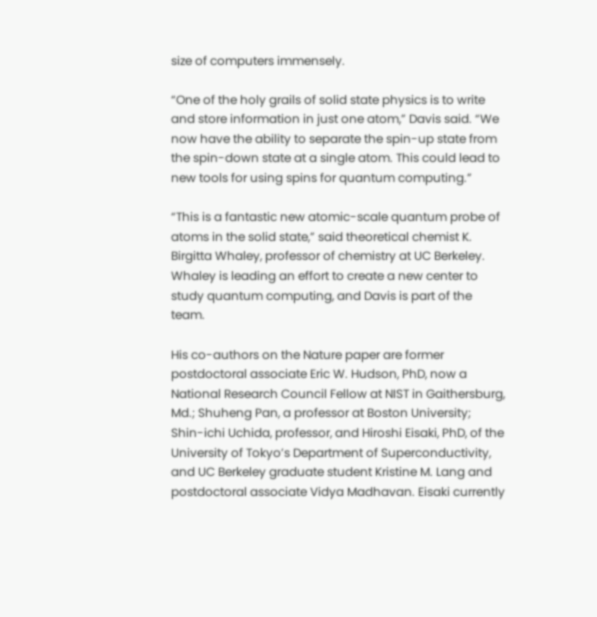size of computers immensely.

“One of the holy grails of solid state physics is to write and store information in just one atom,” Davis said. “We now have the ability to separate the spin-up state from the spin-down state at a single atom. This could lead to new tools for using spins for quantum computing.”

“This is a fantastic new atomic-scale quantum probe of atoms in the solid state,” said theoretical chemist K. Birgitta Whaley, professor of chemistry at UC Berkeley. Whaley is leading an effort to create a new center to study quantum computing, and Davis is part of the team.

His co-authors on the Nature paper are former postdoctoral associate Eric W. Hudson, PhD, now a National Research Council Fellow at NIST in Gaithersburg, Md.; Shuheng Pan, a professor at Boston University; Shin-ichi Uchida, professor, and Hiroshi Eisaki, PhD, of the University of Tokyo’s Department of Superconductivity, and UC Berkeley graduate student Kristine M. Lang and postdoctoral associate Vidya Madhavan. Eisaki currently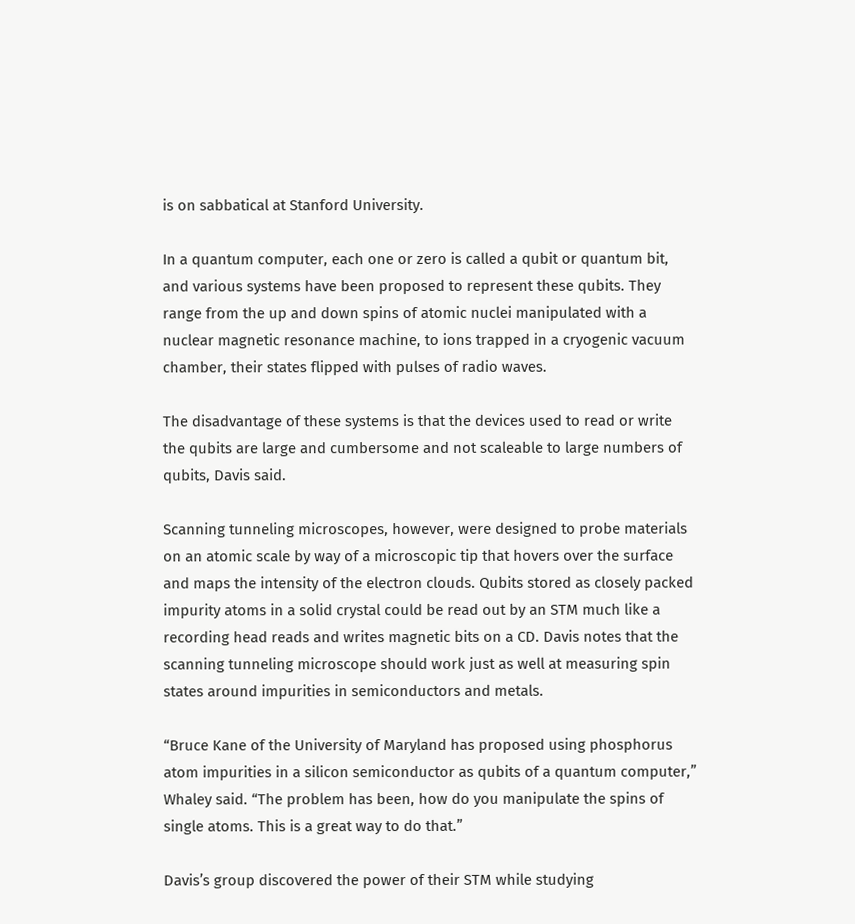is on sabbatical at Stanford University.

In a quantum computer, each one or zero is called a qubit or quantum bit, and various systems have been proposed to represent these qubits. They range from the up and down spins of atomic nuclei manipulated with a nuclear magnetic resonance machine, to ions trapped in a cryogenic vacuum chamber, their states flipped with pulses of radio waves.

The disadvantage of these systems is that the devices used to read or write the qubits are large and cumbersome and not scaleable to large numbers of qubits, Davis said.

Scanning tunneling microscopes, however, were designed to probe materials on an atomic scale by way of a microscopic tip that hovers over the surface and maps the intensity of the electron clouds. Qubits stored as closely packed impurity atoms in a solid crystal could be read out by an STM much like a recording head reads and writes magnetic bits on a CD. Davis notes that the scanning tunneling microscope should work just as well at measuring spin states around impurities in semiconductors and metals.

“Bruce Kane of the University of Maryland has proposed using phosphorus atom impurities in a silicon semiconductor as qubits of a quantum computer,” Whaley said. “The problem has been, how do you manipulate the spins of single atoms. This is a great way to do that.”

Davis’s group discovered the power of their STM while studying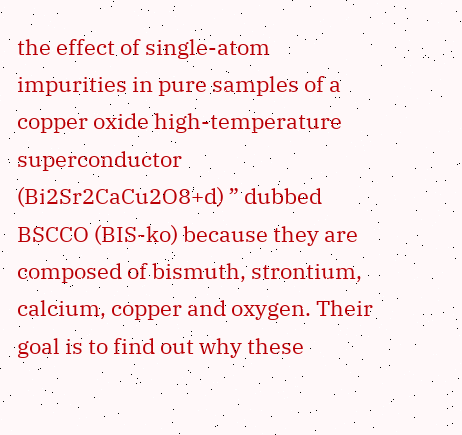the effect of single-atom impurities in pure samples of a copper oxide high-temperature superconductor (Bi2Sr2CaCu2O8+d) ” dubbed BSCCO (BIS-ko) because they are composed of bismuth, strontium, calcium, copper and oxygen. Their goal is to find out why these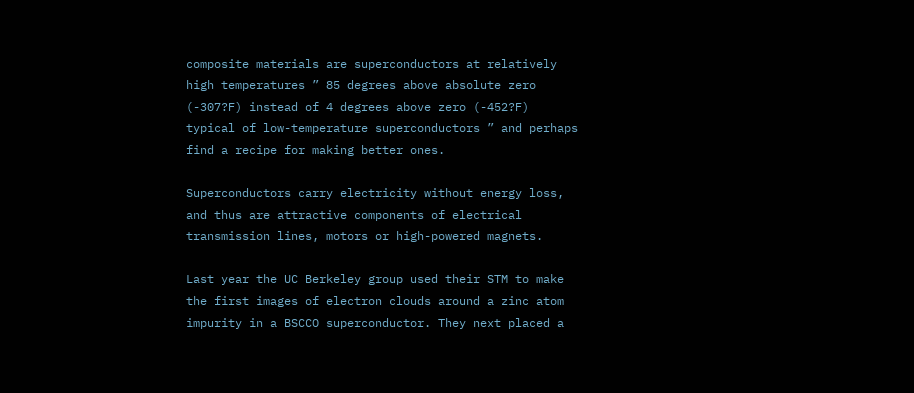composite materials are superconductors at relatively high temperatures ” 85 degrees above absolute zero (-307?F) instead of 4 degrees above zero (-452?F) typical of low-temperature superconductors ” and perhaps find a recipe for making better ones.

Superconductors carry electricity without energy loss, and thus are attractive components of electrical transmission lines, motors or high-powered magnets.

Last year the UC Berkeley group used their STM to make the first images of electron clouds around a zinc atom impurity in a BSCCO superconductor. They next placed a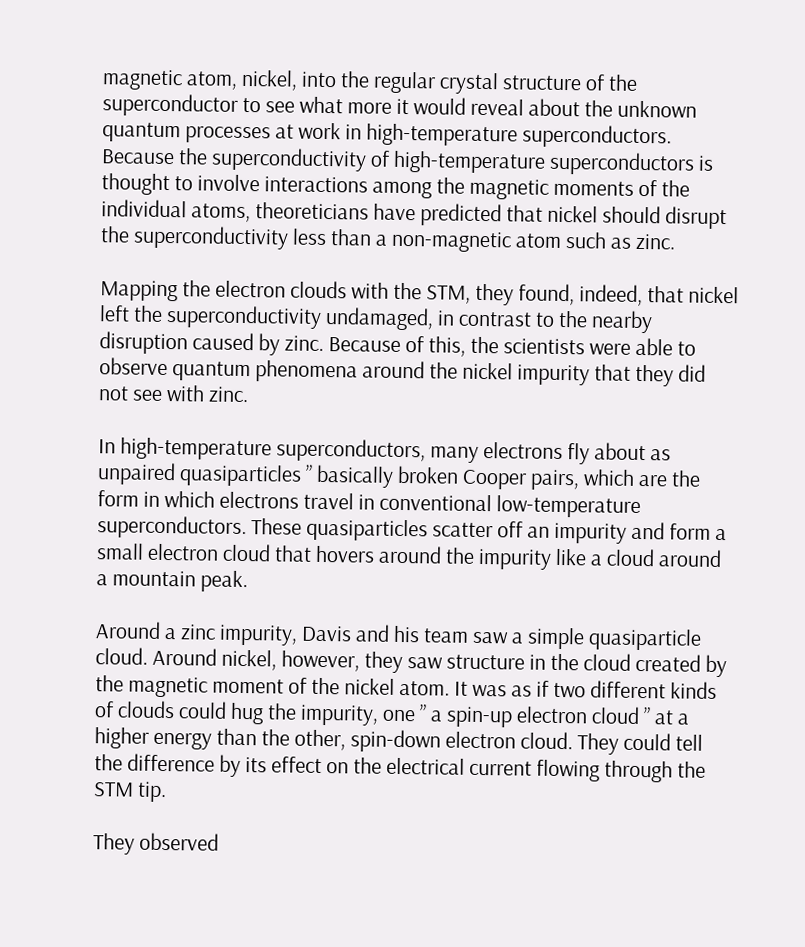magnetic atom, nickel, into the regular crystal structure of the superconductor to see what more it would reveal about the unknown quantum processes at work in high-temperature superconductors. Because the superconductivity of high-temperature superconductors is thought to involve interactions among the magnetic moments of the individual atoms, theoreticians have predicted that nickel should disrupt the superconductivity less than a non-magnetic atom such as zinc.

Mapping the electron clouds with the STM, they found, indeed, that nickel left the superconductivity undamaged, in contrast to the nearby disruption caused by zinc. Because of this, the scientists were able to observe quantum phenomena around the nickel impurity that they did not see with zinc.

In high-temperature superconductors, many electrons fly about as unpaired quasiparticles ” basically broken Cooper pairs, which are the form in which electrons travel in conventional low-temperature superconductors. These quasiparticles scatter off an impurity and form a small electron cloud that hovers around the impurity like a cloud around a mountain peak.

Around a zinc impurity, Davis and his team saw a simple quasiparticle cloud. Around nickel, however, they saw structure in the cloud created by the magnetic moment of the nickel atom. It was as if two different kinds of clouds could hug the impurity, one ” a spin-up electron cloud ” at a higher energy than the other, spin-down electron cloud. They could tell the difference by its effect on the electrical current flowing through the STM tip.

They observed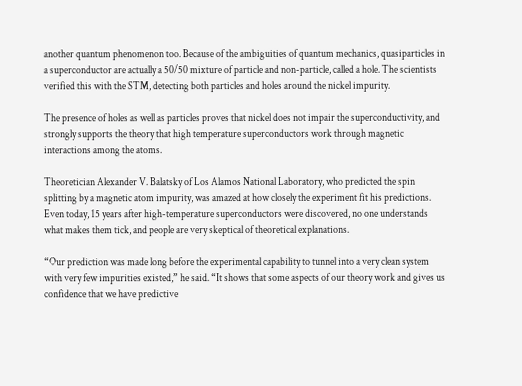another quantum phenomenon too. Because of the ambiguities of quantum mechanics, quasiparticles in a superconductor are actually a 50/50 mixture of particle and non-particle, called a hole. The scientists verified this with the STM, detecting both particles and holes around the nickel impurity.

The presence of holes as well as particles proves that nickel does not impair the superconductivity, and strongly supports the theory that high temperature superconductors work through magnetic interactions among the atoms.

Theoretician Alexander V. Balatsky of Los Alamos National Laboratory, who predicted the spin splitting by a magnetic atom impurity, was amazed at how closely the experiment fit his predictions. Even today, 15 years after high-temperature superconductors were discovered, no one understands what makes them tick, and people are very skeptical of theoretical explanations.

“Our prediction was made long before the experimental capability to tunnel into a very clean system with very few impurities existed,” he said. “It shows that some aspects of our theory work and gives us confidence that we have predictive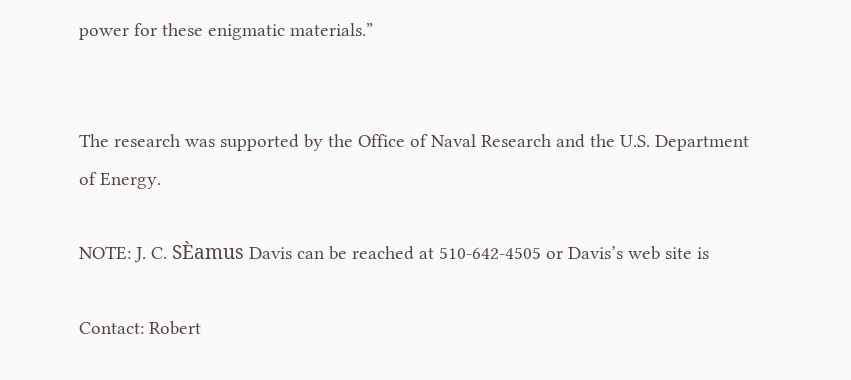power for these enigmatic materials.”


The research was supported by the Office of Naval Research and the U.S. Department of Energy.

NOTE: J. C. SÈamus Davis can be reached at 510-642-4505 or Davis’s web site is

Contact: Robert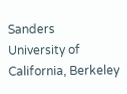Sanders
University of California, Berkeley